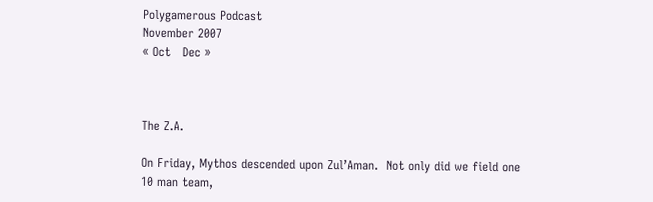Polygamerous Podcast
November 2007
« Oct   Dec »



The Z.A.

On Friday, Mythos descended upon Zul’Aman.  Not only did we field one 10 man team,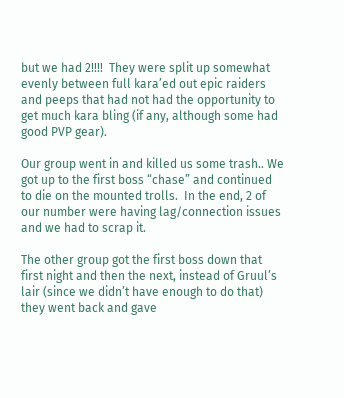but we had 2!!!!  They were split up somewhat evenly between full kara’ed out epic raiders and peeps that had not had the opportunity to get much kara bling (if any, although some had good PVP gear).

Our group went in and killed us some trash.. We got up to the first boss “chase” and continued to die on the mounted trolls.  In the end, 2 of our number were having lag/connection issues and we had to scrap it.

The other group got the first boss down that first night and then the next, instead of Gruul’s lair (since we didn’t have enough to do that) they went back and gave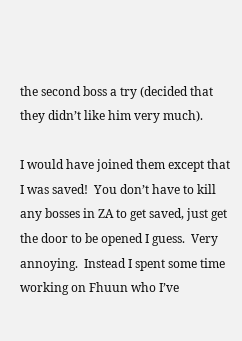the second boss a try (decided that they didn’t like him very much).

I would have joined them except that I was saved!  You don’t have to kill any bosses in ZA to get saved, just get the door to be opened I guess.  Very annoying.  Instead I spent some time working on Fhuun who I’ve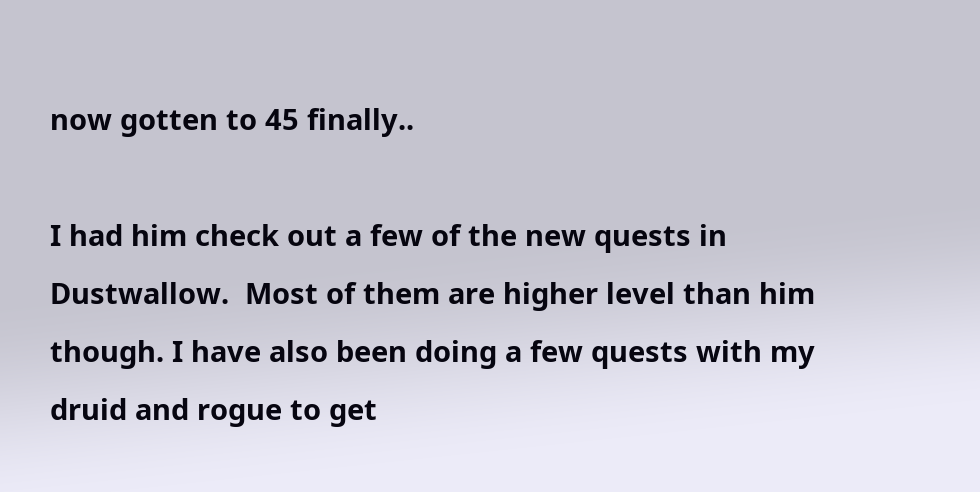now gotten to 45 finally..

I had him check out a few of the new quests in Dustwallow.  Most of them are higher level than him though. I have also been doing a few quests with my druid and rogue to get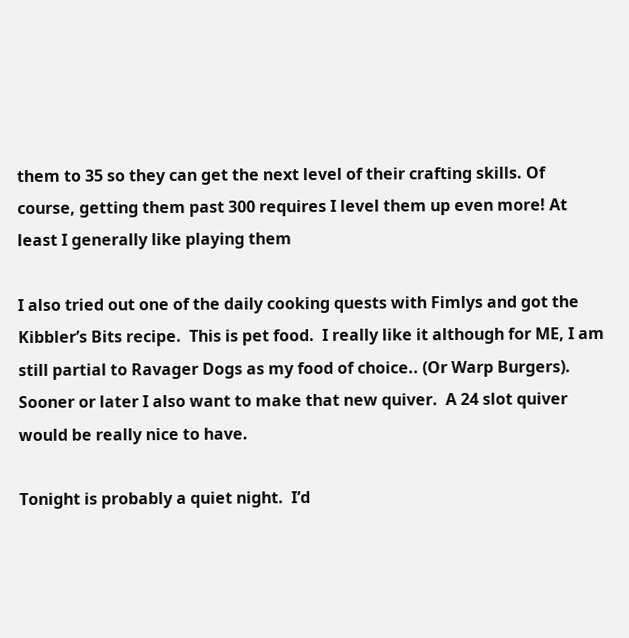them to 35 so they can get the next level of their crafting skills. Of course, getting them past 300 requires I level them up even more! At least I generally like playing them

I also tried out one of the daily cooking quests with Fimlys and got the Kibbler’s Bits recipe.  This is pet food.  I really like it although for ME, I am still partial to Ravager Dogs as my food of choice.. (Or Warp Burgers).  Sooner or later I also want to make that new quiver.  A 24 slot quiver would be really nice to have.

Tonight is probably a quiet night.  I’d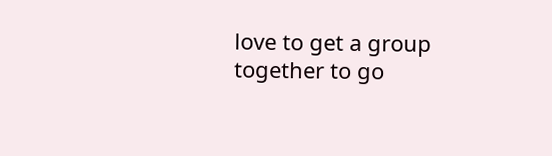love to get a group together to go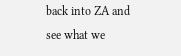back into ZA and see what we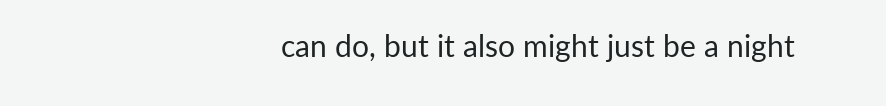can do, but it also might just be a night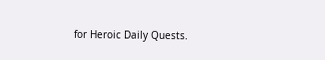for Heroic Daily Quests.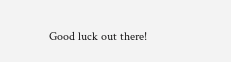Good luck out there!